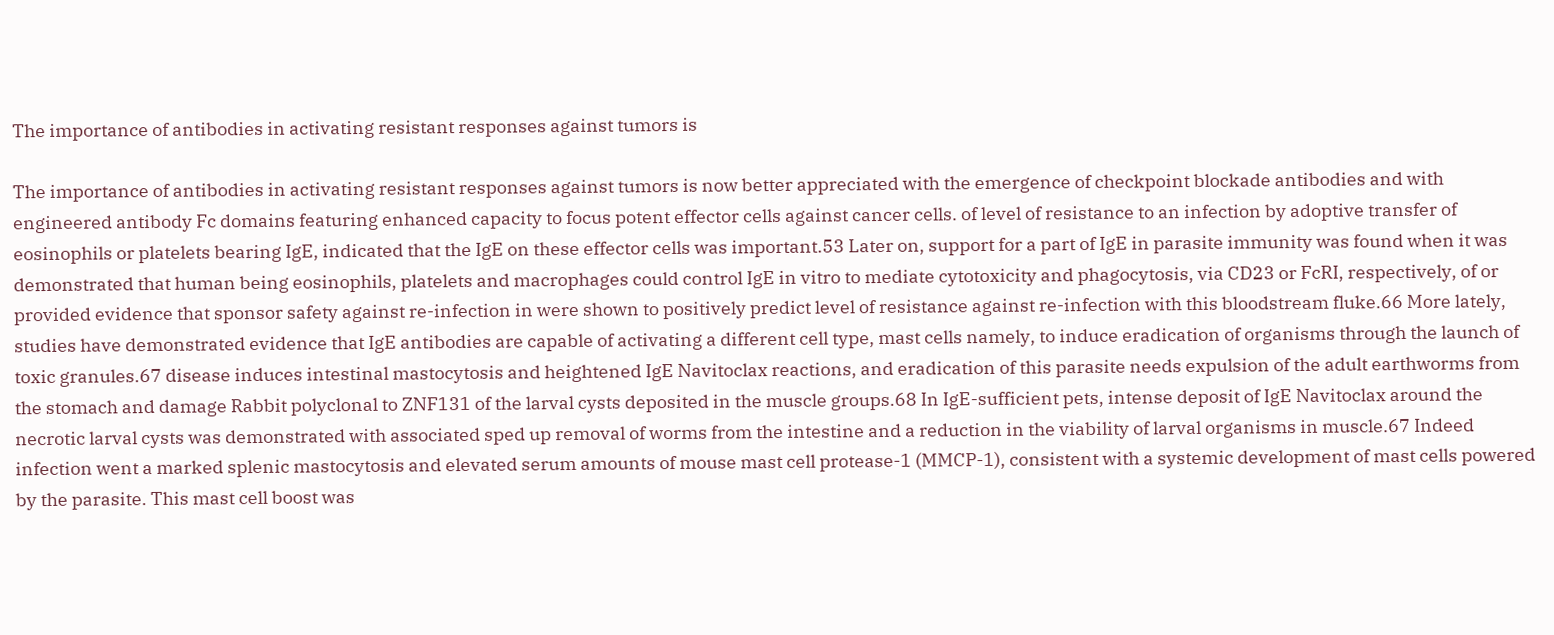The importance of antibodies in activating resistant responses against tumors is

The importance of antibodies in activating resistant responses against tumors is now better appreciated with the emergence of checkpoint blockade antibodies and with engineered antibody Fc domains featuring enhanced capacity to focus potent effector cells against cancer cells. of level of resistance to an infection by adoptive transfer of eosinophils or platelets bearing IgE, indicated that the IgE on these effector cells was important.53 Later on, support for a part of IgE in parasite immunity was found when it was demonstrated that human being eosinophils, platelets and macrophages could control IgE in vitro to mediate cytotoxicity and phagocytosis, via CD23 or FcRI, respectively, of or provided evidence that sponsor safety against re-infection in were shown to positively predict level of resistance against re-infection with this bloodstream fluke.66 More lately, studies have demonstrated evidence that IgE antibodies are capable of activating a different cell type, mast cells namely, to induce eradication of organisms through the launch of toxic granules.67 disease induces intestinal mastocytosis and heightened IgE Navitoclax reactions, and eradication of this parasite needs expulsion of the adult earthworms from the stomach and damage Rabbit polyclonal to ZNF131 of the larval cysts deposited in the muscle groups.68 In IgE-sufficient pets, intense deposit of IgE Navitoclax around the necrotic larval cysts was demonstrated with associated sped up removal of worms from the intestine and a reduction in the viability of larval organisms in muscle.67 Indeed infection went a marked splenic mastocytosis and elevated serum amounts of mouse mast cell protease-1 (MMCP-1), consistent with a systemic development of mast cells powered by the parasite. This mast cell boost was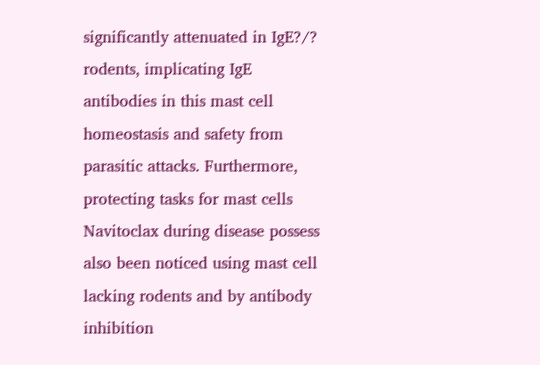significantly attenuated in IgE?/? rodents, implicating IgE antibodies in this mast cell homeostasis and safety from parasitic attacks. Furthermore, protecting tasks for mast cells Navitoclax during disease possess also been noticed using mast cell lacking rodents and by antibody inhibition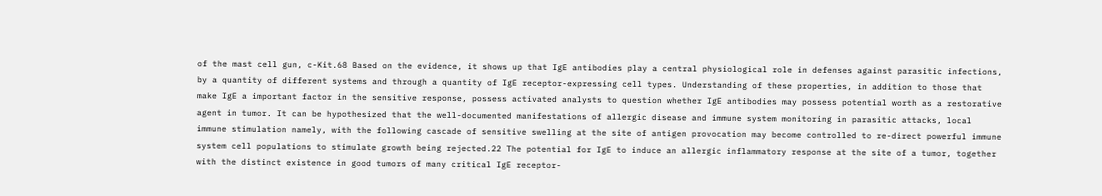of the mast cell gun, c-Kit.68 Based on the evidence, it shows up that IgE antibodies play a central physiological role in defenses against parasitic infections, by a quantity of different systems and through a quantity of IgE receptor-expressing cell types. Understanding of these properties, in addition to those that make IgE a important factor in the sensitive response, possess activated analysts to question whether IgE antibodies may possess potential worth as a restorative agent in tumor. It can be hypothesized that the well-documented manifestations of allergic disease and immune system monitoring in parasitic attacks, local immune stimulation namely, with the following cascade of sensitive swelling at the site of antigen provocation may become controlled to re-direct powerful immune system cell populations to stimulate growth being rejected.22 The potential for IgE to induce an allergic inflammatory response at the site of a tumor, together with the distinct existence in good tumors of many critical IgE receptor-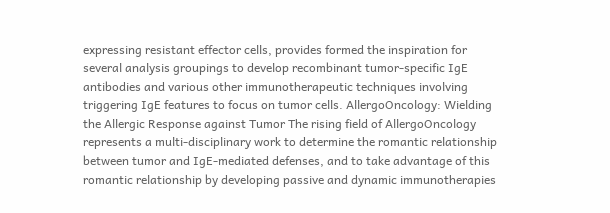expressing resistant effector cells, provides formed the inspiration for several analysis groupings to develop recombinant tumor-specific IgE antibodies and various other immunotherapeutic techniques involving triggering IgE features to focus on tumor cells. AllergoOncology: Wielding the Allergic Response against Tumor The rising field of AllergoOncology represents a multi-disciplinary work to determine the romantic relationship between tumor and IgE-mediated defenses, and to take advantage of this romantic relationship by developing passive and dynamic immunotherapies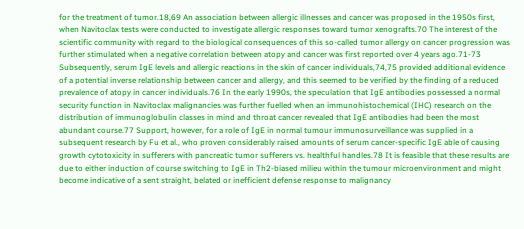for the treatment of tumor.18,69 An association between allergic illnesses and cancer was proposed in the 1950s first, when Navitoclax tests were conducted to investigate allergic responses toward tumor xenografts.70 The interest of the scientific community with regard to the biological consequences of this so-called tumor allergy on cancer progression was further stimulated when a negative correlation between atopy and cancer was first reported over 4 years ago.71-73 Subsequently, serum IgE levels and allergic reactions in the skin of cancer individuals,74,75 provided additional evidence of a potential inverse relationship between cancer and allergy, and this seemed to be verified by the finding of a reduced prevalence of atopy in cancer individuals.76 In the early 1990s, the speculation that IgE antibodies possessed a normal security function in Navitoclax malignancies was further fuelled when an immunohistochemical (IHC) research on the distribution of immunoglobulin classes in mind and throat cancer revealed that IgE antibodies had been the most abundant course.77 Support, however, for a role of IgE in normal tumour immunosurveillance was supplied in a subsequent research by Fu et al., who proven considerably raised amounts of serum cancer-specific IgE able of causing growth cytotoxicity in sufferers with pancreatic tumor sufferers vs. healthful handles.78 It is feasible that these results are due to either induction of course switching to IgE in Th2-biased milieu within the tumour microenvironment and might become indicative of a sent straight, belated or inefficient defense response to malignancy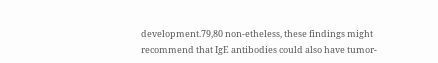development.79,80 non-etheless, these findings might recommend that IgE antibodies could also have tumor-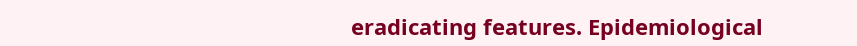eradicating features. Epidemiological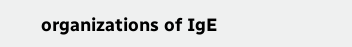organizations of IgE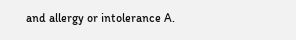and allergy or intolerance A.